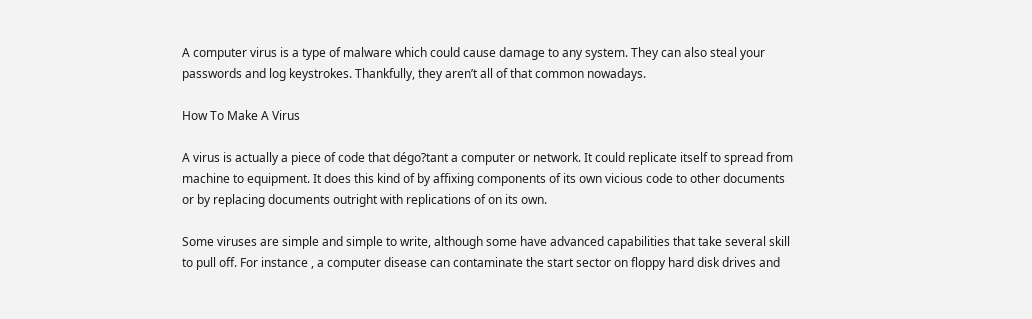A computer virus is a type of malware which could cause damage to any system. They can also steal your passwords and log keystrokes. Thankfully, they aren’t all of that common nowadays.

How To Make A Virus

A virus is actually a piece of code that dégo?tant a computer or network. It could replicate itself to spread from machine to equipment. It does this kind of by affixing components of its own vicious code to other documents or by replacing documents outright with replications of on its own.

Some viruses are simple and simple to write, although some have advanced capabilities that take several skill to pull off. For instance , a computer disease can contaminate the start sector on floppy hard disk drives and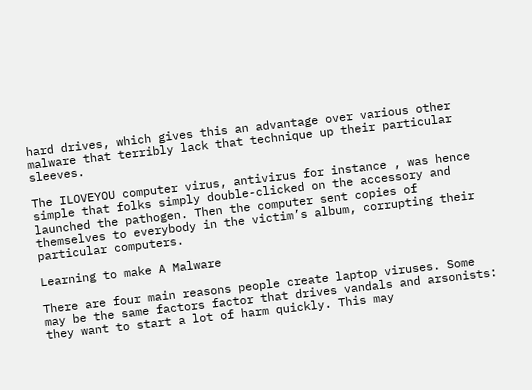hard drives, which gives this an advantage over various other malware that terribly lack that technique up their particular sleeves.

The ILOVEYOU computer virus, antivirus for instance , was hence simple that folks simply double-clicked on the accessory and launched the pathogen. Then the computer sent copies of themselves to everybody in the victim’s album, corrupting their particular computers.

Learning to make A Malware

There are four main reasons people create laptop viruses. Some may be the same factors factor that drives vandals and arsonists: they want to start a lot of harm quickly. This may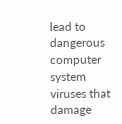lead to dangerous computer system viruses that damage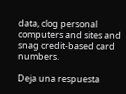data, clog personal computers and sites and snag credit-based card numbers.

Deja una respuesta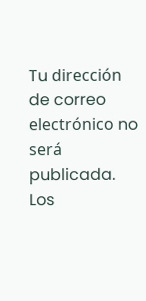Tu dirección de correo electrónico no será publicada. Los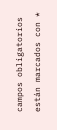campos obligatorios están marcados con *